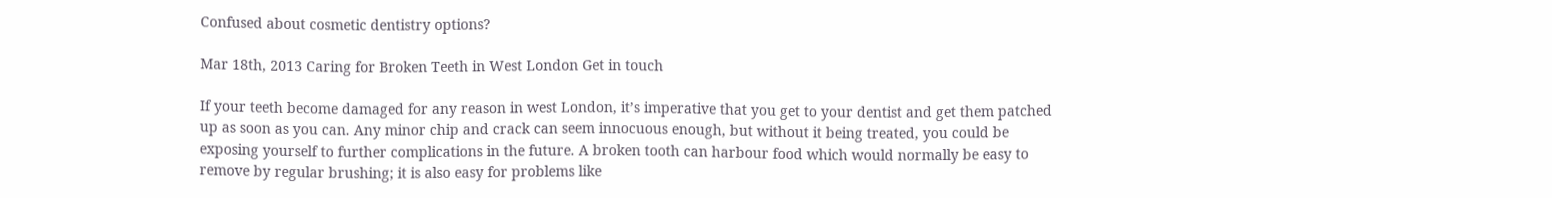Confused about cosmetic dentistry options?

Mar 18th, 2013 Caring for Broken Teeth in West London Get in touch

If your teeth become damaged for any reason in west London, it’s imperative that you get to your dentist and get them patched up as soon as you can. Any minor chip and crack can seem innocuous enough, but without it being treated, you could be exposing yourself to further complications in the future. A broken tooth can harbour food which would normally be easy to remove by regular brushing; it is also easy for problems like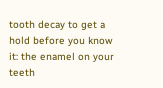tooth decay to get a hold before you know it: the enamel on your teeth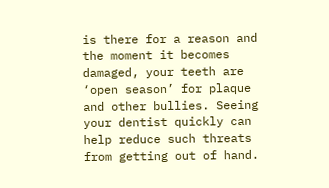is there for a reason and the moment it becomes damaged, your teeth are ‘open season’ for plaque and other bullies. Seeing your dentist quickly can help reduce such threats from getting out of hand.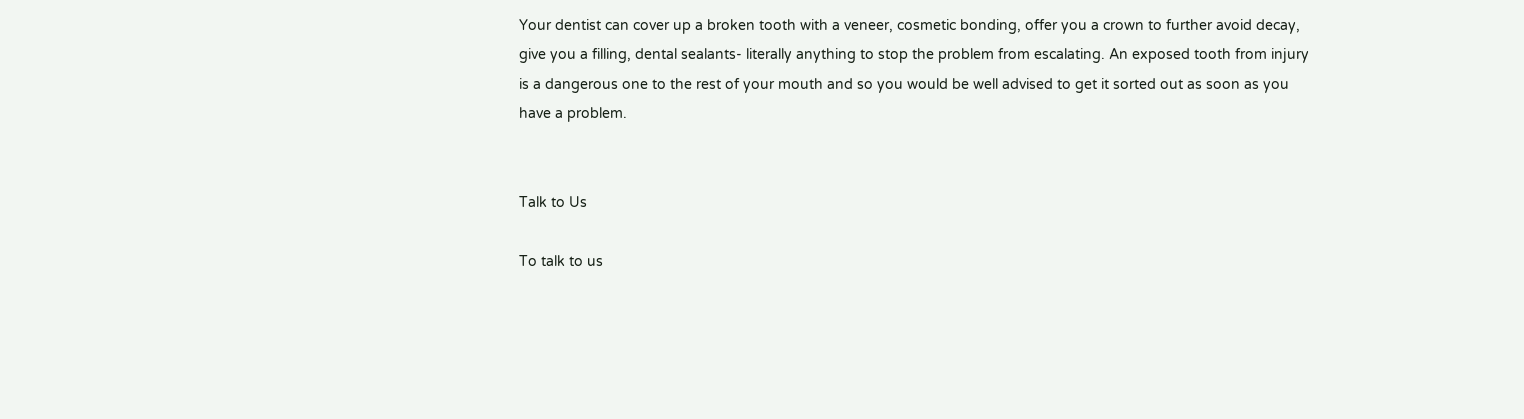Your dentist can cover up a broken tooth with a veneer, cosmetic bonding, offer you a crown to further avoid decay, give you a filling, dental sealants- literally anything to stop the problem from escalating. An exposed tooth from injury is a dangerous one to the rest of your mouth and so you would be well advised to get it sorted out as soon as you have a problem.


Talk to Us

To talk to us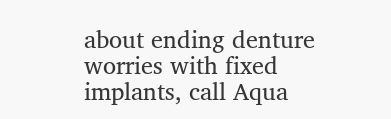about ending denture worries with fixed implants, call Aqua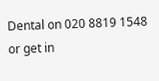Dental on 020 8819 1548 or get in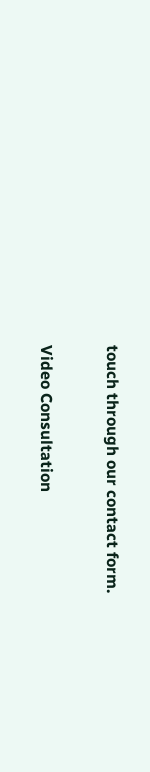touch through our contact form.

Video Consultation